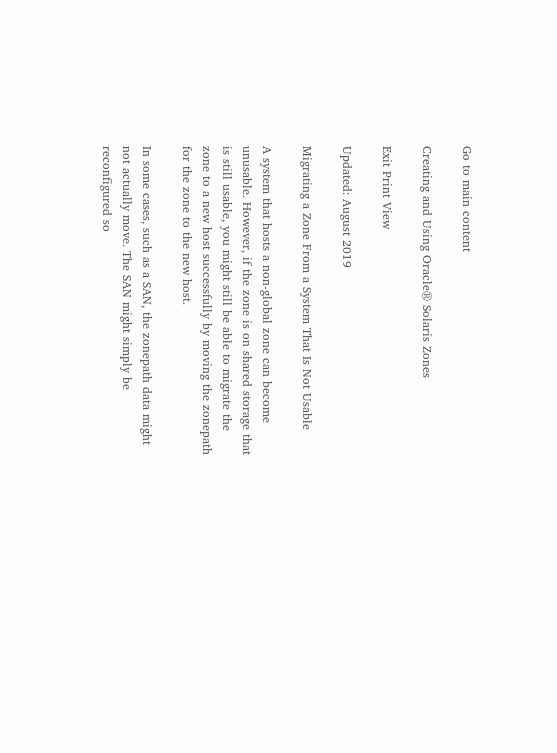Go to main content

Creating and Using Oracle® Solaris Zones

Exit Print View

Updated: August 2019

Migrating a Zone From a System That Is Not Usable

A system that hosts a non-global zone can become unusable. However, if the zone is on shared storage that is still usable, you might still be able to migrate the zone to a new host successfully by moving the zonepath for the zone to the new host.

In some cases, such as a SAN, the zonepath data might not actually move. The SAN might simply be reconfigured so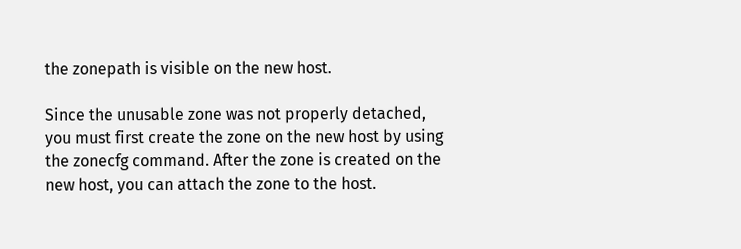the zonepath is visible on the new host.

Since the unusable zone was not properly detached, you must first create the zone on the new host by using the zonecfg command. After the zone is created on the new host, you can attach the zone to the host.